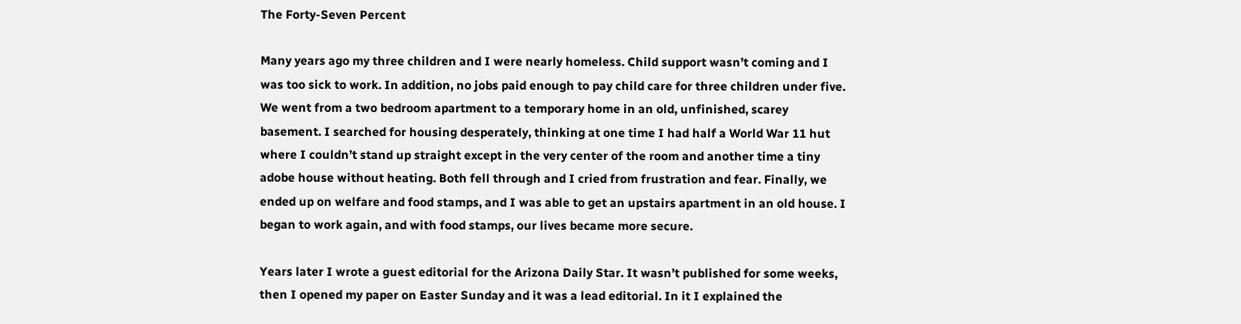The Forty-Seven Percent

Many years ago my three children and I were nearly homeless. Child support wasn’t coming and I was too sick to work. In addition, no jobs paid enough to pay child care for three children under five. We went from a two bedroom apartment to a temporary home in an old, unfinished, scarey basement. I searched for housing desperately, thinking at one time I had half a World War 11 hut where I couldn’t stand up straight except in the very center of the room and another time a tiny adobe house without heating. Both fell through and I cried from frustration and fear. Finally, we ended up on welfare and food stamps, and I was able to get an upstairs apartment in an old house. I began to work again, and with food stamps, our lives became more secure.

Years later I wrote a guest editorial for the Arizona Daily Star. It wasn’t published for some weeks, then I opened my paper on Easter Sunday and it was a lead editorial. In it I explained the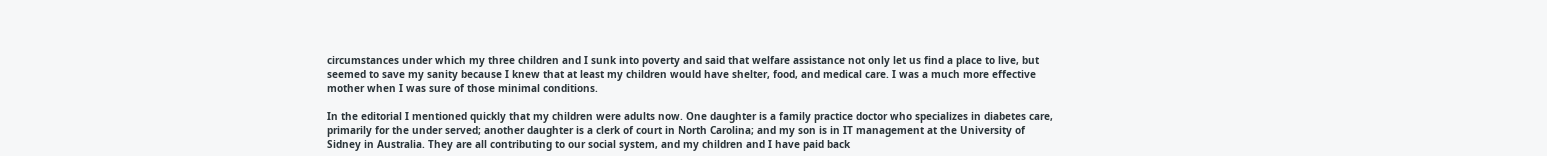circumstances under which my three children and I sunk into poverty and said that welfare assistance not only let us find a place to live, but seemed to save my sanity because I knew that at least my children would have shelter, food, and medical care. I was a much more effective mother when I was sure of those minimal conditions.

In the editorial I mentioned quickly that my children were adults now. One daughter is a family practice doctor who specializes in diabetes care, primarily for the under served; another daughter is a clerk of court in North Carolina; and my son is in IT management at the University of Sidney in Australia. They are all contributing to our social system, and my children and I have paid back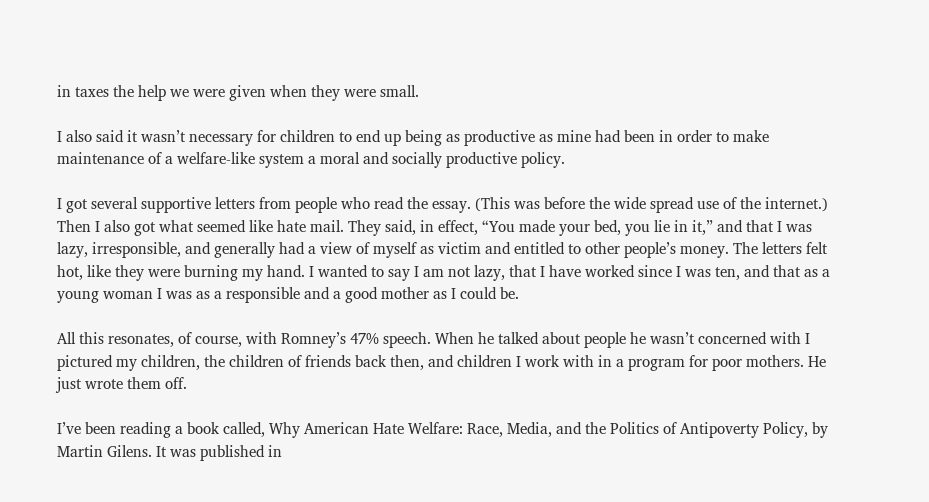in taxes the help we were given when they were small.

I also said it wasn’t necessary for children to end up being as productive as mine had been in order to make maintenance of a welfare-like system a moral and socially productive policy.

I got several supportive letters from people who read the essay. (This was before the wide spread use of the internet.) Then I also got what seemed like hate mail. They said, in effect, “You made your bed, you lie in it,” and that I was lazy, irresponsible, and generally had a view of myself as victim and entitled to other people’s money. The letters felt hot, like they were burning my hand. I wanted to say I am not lazy, that I have worked since I was ten, and that as a young woman I was as a responsible and a good mother as I could be.

All this resonates, of course, with Romney’s 47% speech. When he talked about people he wasn’t concerned with I pictured my children, the children of friends back then, and children I work with in a program for poor mothers. He just wrote them off.

I’ve been reading a book called, Why American Hate Welfare: Race, Media, and the Politics of Antipoverty Policy, by Martin Gilens. It was published in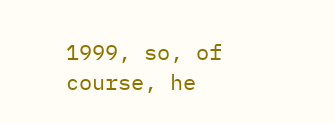1999, so, of course, he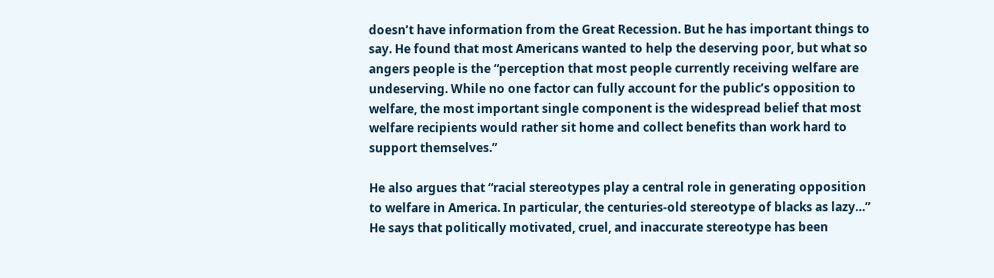doesn’t have information from the Great Recession. But he has important things to say. He found that most Americans wanted to help the deserving poor, but what so angers people is the “perception that most people currently receiving welfare are undeserving. While no one factor can fully account for the public’s opposition to welfare, the most important single component is the widespread belief that most welfare recipients would rather sit home and collect benefits than work hard to support themselves.”

He also argues that “racial stereotypes play a central role in generating opposition to welfare in America. In particular, the centuries-old stereotype of blacks as lazy…” He says that politically motivated, cruel, and inaccurate stereotype has been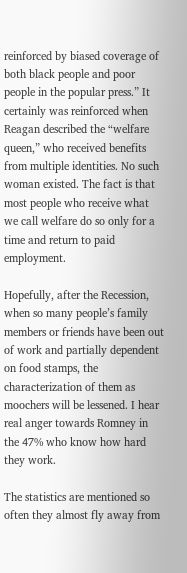reinforced by biased coverage of both black people and poor people in the popular press.” It certainly was reinforced when Reagan described the “welfare queen,” who received benefits from multiple identities. No such woman existed. The fact is that most people who receive what we call welfare do so only for a time and return to paid employment.

Hopefully, after the Recession, when so many people’s family members or friends have been out of work and partially dependent on food stamps, the characterization of them as moochers will be lessened. I hear real anger towards Romney in the 47% who know how hard they work.

The statistics are mentioned so often they almost fly away from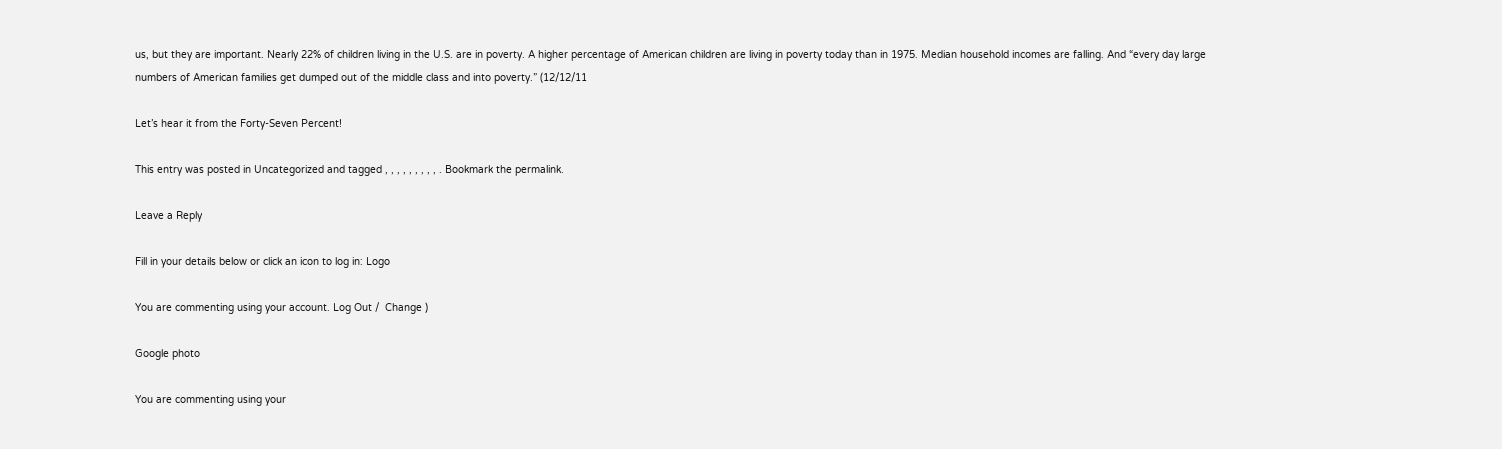us, but they are important. Nearly 22% of children living in the U.S. are in poverty. A higher percentage of American children are living in poverty today than in 1975. Median household incomes are falling. And “every day large numbers of American families get dumped out of the middle class and into poverty.” (12/12/11

Let’s hear it from the Forty-Seven Percent!

This entry was posted in Uncategorized and tagged , , , , , , , , , . Bookmark the permalink.

Leave a Reply

Fill in your details below or click an icon to log in: Logo

You are commenting using your account. Log Out /  Change )

Google photo

You are commenting using your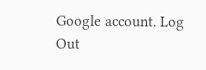Google account. Log Out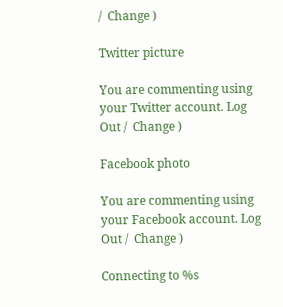/  Change )

Twitter picture

You are commenting using your Twitter account. Log Out /  Change )

Facebook photo

You are commenting using your Facebook account. Log Out /  Change )

Connecting to %s